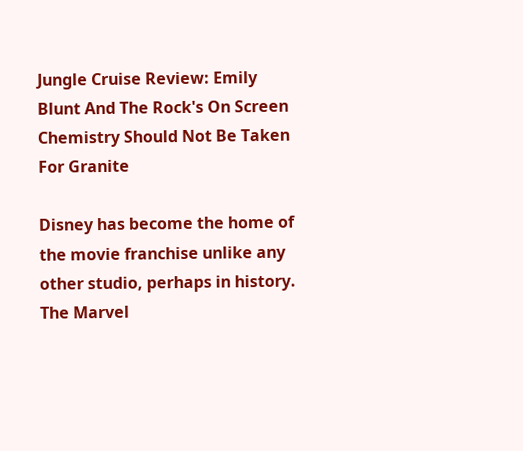Jungle Cruise Review: Emily Blunt And The Rock's On Screen Chemistry Should Not Be Taken For Granite

Disney has become the home of the movie franchise unlike any other studio, perhaps in history. The Marvel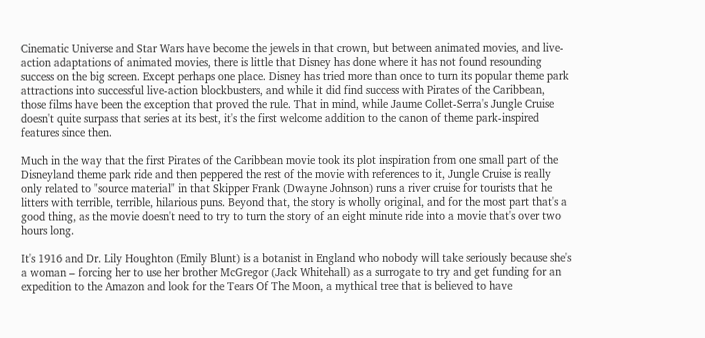Cinematic Universe and Star Wars have become the jewels in that crown, but between animated movies, and live-action adaptations of animated movies, there is little that Disney has done where it has not found resounding success on the big screen. Except perhaps one place. Disney has tried more than once to turn its popular theme park attractions into successful live-action blockbusters, and while it did find success with Pirates of the Caribbean, those films have been the exception that proved the rule. That in mind, while Jaume Collet-Serra's Jungle Cruise doesn't quite surpass that series at its best, it's the first welcome addition to the canon of theme park-inspired features since then.

Much in the way that the first Pirates of the Caribbean movie took its plot inspiration from one small part of the Disneyland theme park ride and then peppered the rest of the movie with references to it, Jungle Cruise is really only related to "source material" in that Skipper Frank (Dwayne Johnson) runs a river cruise for tourists that he litters with terrible, terrible, hilarious puns. Beyond that, the story is wholly original, and for the most part that's a good thing, as the movie doesn't need to try to turn the story of an eight minute ride into a movie that's over two hours long.

It's 1916 and Dr. Lily Houghton (Emily Blunt) is a botanist in England who nobody will take seriously because she's a woman – forcing her to use her brother McGregor (Jack Whitehall) as a surrogate to try and get funding for an expedition to the Amazon and look for the Tears Of The Moon, a mythical tree that is believed to have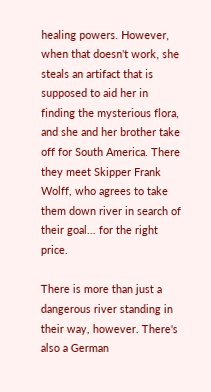healing powers. However, when that doesn't work, she steals an artifact that is supposed to aid her in finding the mysterious flora, and she and her brother take off for South America. There they meet Skipper Frank Wolff, who agrees to take them down river in search of their goal... for the right price.

There is more than just a dangerous river standing in their way, however. There's also a German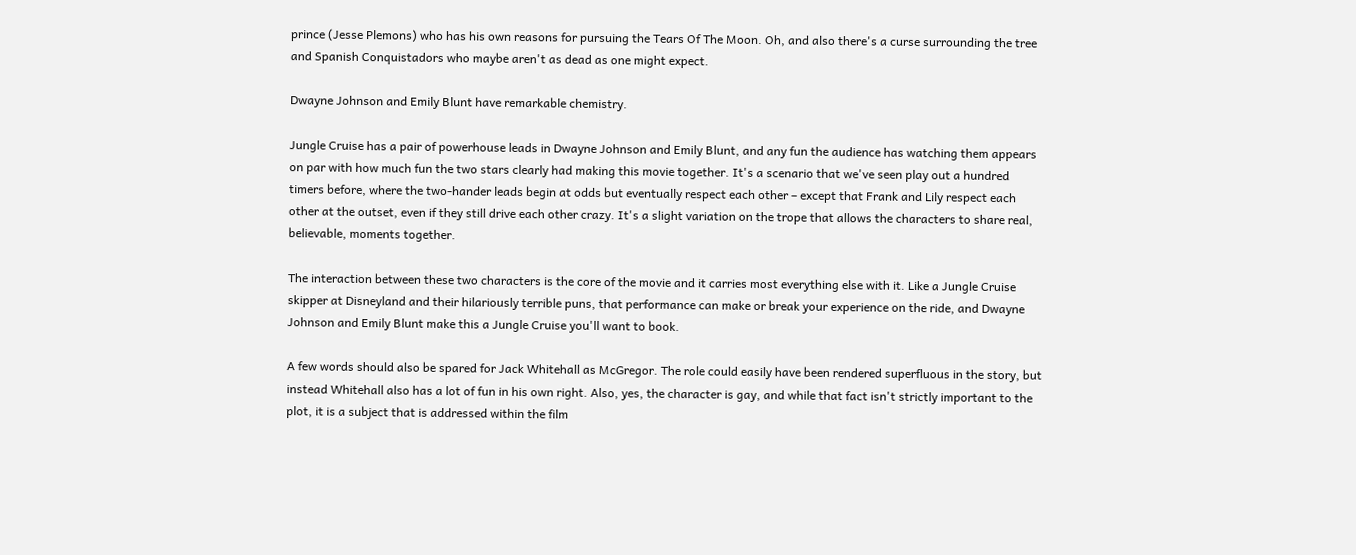prince (Jesse Plemons) who has his own reasons for pursuing the Tears Of The Moon. Oh, and also there's a curse surrounding the tree and Spanish Conquistadors who maybe aren't as dead as one might expect.

Dwayne Johnson and Emily Blunt have remarkable chemistry.

Jungle Cruise has a pair of powerhouse leads in Dwayne Johnson and Emily Blunt, and any fun the audience has watching them appears on par with how much fun the two stars clearly had making this movie together. It's a scenario that we've seen play out a hundred timers before, where the two-hander leads begin at odds but eventually respect each other – except that Frank and Lily respect each other at the outset, even if they still drive each other crazy. It's a slight variation on the trope that allows the characters to share real, believable, moments together.

The interaction between these two characters is the core of the movie and it carries most everything else with it. Like a Jungle Cruise skipper at Disneyland and their hilariously terrible puns, that performance can make or break your experience on the ride, and Dwayne Johnson and Emily Blunt make this a Jungle Cruise you'll want to book.

A few words should also be spared for Jack Whitehall as McGregor. The role could easily have been rendered superfluous in the story, but instead Whitehall also has a lot of fun in his own right. Also, yes, the character is gay, and while that fact isn't strictly important to the plot, it is a subject that is addressed within the film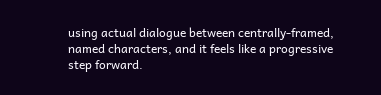using actual dialogue between centrally-framed, named characters, and it feels like a progressive step forward.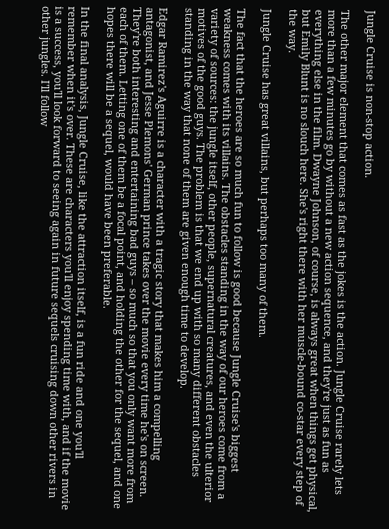Jungle Cruise is non-stop action.

The other major element that comes as fast as the jokes is the action. Jungle Cruise rarely lets more than a few minutes go by without a new action sequence, and they're just as fun as everything else in the film. Dwayne Johnson, of course, is always great when things get physical, but Emily Blunt is no slouch here. She's right there with her muscle-bound co-star every step of the way.

Jungle Cruise has great villains, but perhaps too many of them.

The fact that the heroes are so much fun to follow is good because Jungle Cruise's biggest weakness comes with its villains. The obstacles standing in the way of our heroes come from a variety of sources: the jungle itself, other people, supernatural creatures, and even the ulterior motives of the good guys. The problem is that we end up with so many different obstacles standing in the way that none of them are given enough time to develop.

Edgar Ramirez's Aguirre is a character with a tragic story that makes him a compelling antagonist, and Jesse Plemons' German prince takes over the movie every time he's on screen. They're both interesting and entertaining bad guys – so much so that you only want more from each of them. Letting one of them be a focal point, and holding the other for the sequel, and one hopes there will be a sequel, would have been preferable.

In the final analysis, Jungle Cruise, like the attraction itself, is a fun ride and one you'll remember when it's over. These are characters you'll enjoy spending time with, and if the movie is a success, you'll look forward to seeing again in future sequels cruising down other rivers in other jungles. I'll follow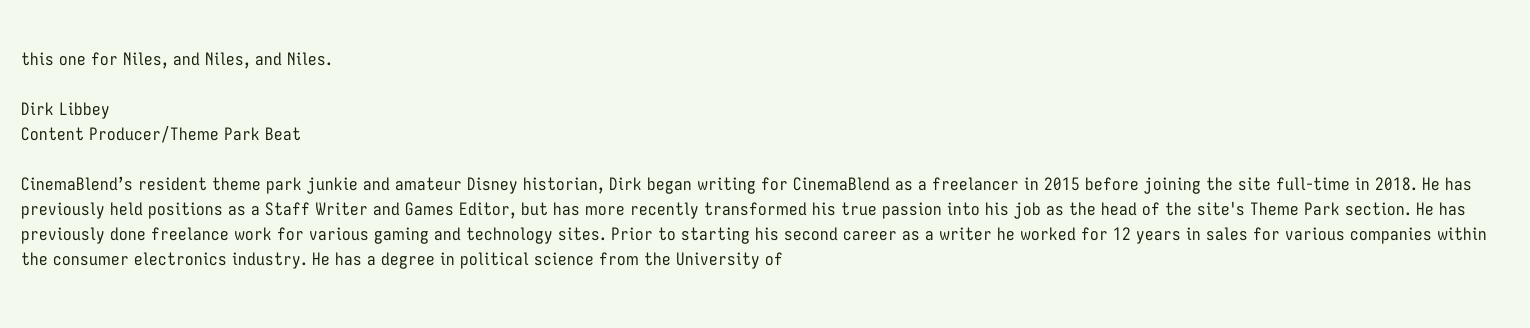this one for Niles, and Niles, and Niles.

Dirk Libbey
Content Producer/Theme Park Beat

CinemaBlend’s resident theme park junkie and amateur Disney historian, Dirk began writing for CinemaBlend as a freelancer in 2015 before joining the site full-time in 2018. He has previously held positions as a Staff Writer and Games Editor, but has more recently transformed his true passion into his job as the head of the site's Theme Park section. He has previously done freelance work for various gaming and technology sites. Prior to starting his second career as a writer he worked for 12 years in sales for various companies within the consumer electronics industry. He has a degree in political science from the University of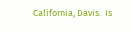California, Davis.  Is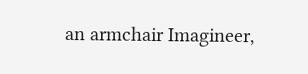an armchair Imagineer,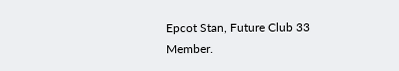Epcot Stan, Future Club 33 Member.